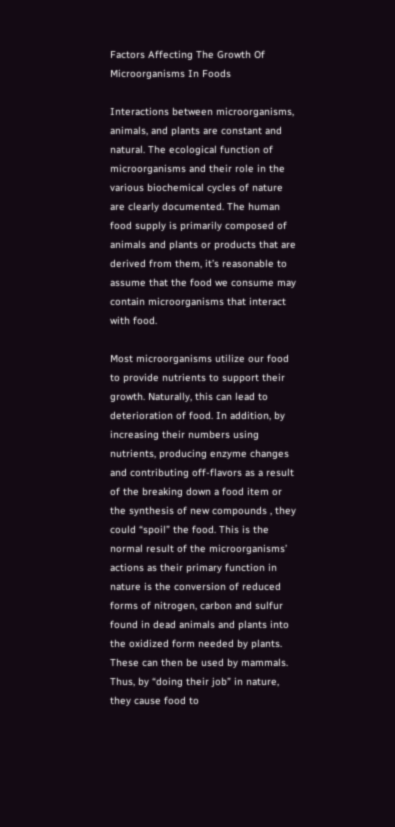Factors Affecting The Growth Of Microorganisms In Foods

Interactions between microorganisms, animals, and plants are constant and natural. The ecological function of microorganisms and their role in the various biochemical cycles of nature are clearly documented. The human food supply is primarily composed of animals and plants or products that are derived from them, it’s reasonable to assume that the food we consume may contain microorganisms that interact with food.

Most microorganisms utilize our food to provide nutrients to support their growth. Naturally, this can lead to deterioration of food. In addition, by increasing their numbers using nutrients, producing enzyme changes and contributing off-flavors as a result of the breaking down a food item or the synthesis of new compounds , they could “spoil” the food. This is the normal result of the microorganisms’ actions as their primary function in nature is the conversion of reduced forms of nitrogen, carbon and sulfur found in dead animals and plants into the oxidized form needed by plants. These can then be used by mammals. Thus, by “doing their job” in nature, they cause food to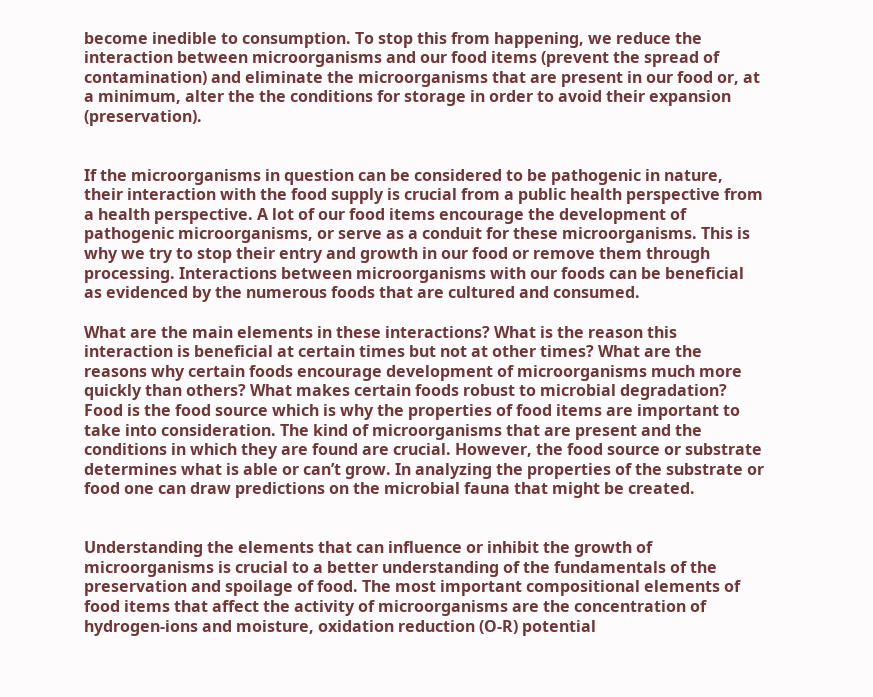become inedible to consumption. To stop this from happening, we reduce the interaction between microorganisms and our food items (prevent the spread of contamination) and eliminate the microorganisms that are present in our food or, at a minimum, alter the the conditions for storage in order to avoid their expansion (preservation).


If the microorganisms in question can be considered to be pathogenic in nature, their interaction with the food supply is crucial from a public health perspective from a health perspective. A lot of our food items encourage the development of pathogenic microorganisms, or serve as a conduit for these microorganisms. This is why we try to stop their entry and growth in our food or remove them through processing. Interactions between microorganisms with our foods can be beneficial as evidenced by the numerous foods that are cultured and consumed.

What are the main elements in these interactions? What is the reason this interaction is beneficial at certain times but not at other times? What are the reasons why certain foods encourage development of microorganisms much more quickly than others? What makes certain foods robust to microbial degradation? Food is the food source which is why the properties of food items are important to take into consideration. The kind of microorganisms that are present and the conditions in which they are found are crucial. However, the food source or substrate determines what is able or can’t grow. In analyzing the properties of the substrate or food one can draw predictions on the microbial fauna that might be created.


Understanding the elements that can influence or inhibit the growth of microorganisms is crucial to a better understanding of the fundamentals of the preservation and spoilage of food. The most important compositional elements of food items that affect the activity of microorganisms are the concentration of hydrogen-ions and moisture, oxidation reduction (O-R) potential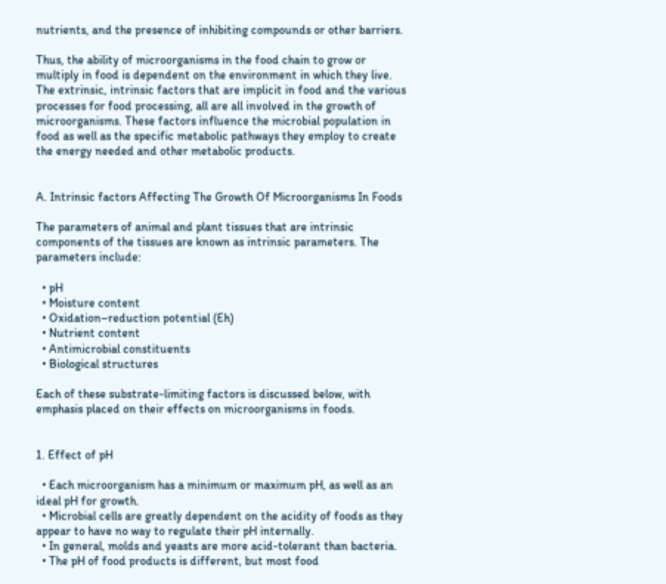nutrients, and the presence of inhibiting compounds or other barriers.

Thus, the ability of microorganisms in the food chain to grow or multiply in food is dependent on the environment in which they live. The extrinsic, intrinsic factors that are implicit in food and the various processes for food processing, all are all involved in the growth of microorganisms. These factors influence the microbial population in food as well as the specific metabolic pathways they employ to create the energy needed and other metabolic products.


A. Intrinsic factors Affecting The Growth Of Microorganisms In Foods

The parameters of animal and plant tissues that are intrinsic components of the tissues are known as intrinsic parameters. The parameters include:

  • pH
  • Moisture content
  • Oxidation–reduction potential (Eh)
  • Nutrient content
  • Antimicrobial constituents
  • Biological structures

Each of these substrate-limiting factors is discussed below, with emphasis placed on their effects on microorganisms in foods.


1. Effect of pH

  • Each microorganism has a minimum or maximum pH, as well as an ideal pH for growth.
  • Microbial cells are greatly dependent on the acidity of foods as they appear to have no way to regulate their pH internally.
  • In general, molds and yeasts are more acid-tolerant than bacteria.
  • The pH of food products is different, but most food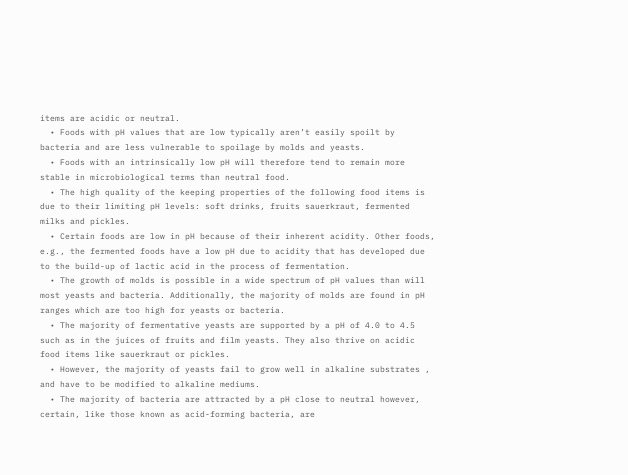items are acidic or neutral.
  • Foods with pH values that are low typically aren’t easily spoilt by bacteria and are less vulnerable to spoilage by molds and yeasts.
  • Foods with an intrinsically low pH will therefore tend to remain more stable in microbiological terms than neutral food.
  • The high quality of the keeping properties of the following food items is due to their limiting pH levels: soft drinks, fruits sauerkraut, fermented milks and pickles.
  • Certain foods are low in pH because of their inherent acidity. Other foods, e.g., the fermented foods have a low pH due to acidity that has developed due to the build-up of lactic acid in the process of fermentation.
  • The growth of molds is possible in a wide spectrum of pH values than will most yeasts and bacteria. Additionally, the majority of molds are found in pH ranges which are too high for yeasts or bacteria.
  • The majority of fermentative yeasts are supported by a pH of 4.0 to 4.5 such as in the juices of fruits and film yeasts. They also thrive on acidic food items like sauerkraut or pickles.
  • However, the majority of yeasts fail to grow well in alkaline substrates , and have to be modified to alkaline mediums.
  • The majority of bacteria are attracted by a pH close to neutral however, certain, like those known as acid-forming bacteria, are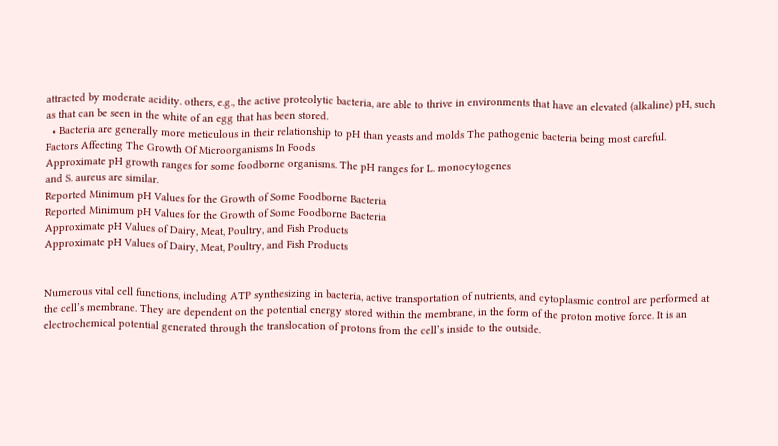attracted by moderate acidity. others, e.g., the active proteolytic bacteria, are able to thrive in environments that have an elevated (alkaline) pH, such as that can be seen in the white of an egg that has been stored.
  • Bacteria are generally more meticulous in their relationship to pH than yeasts and molds The pathogenic bacteria being most careful.
Factors Affecting The Growth Of Microorganisms In Foods
Approximate pH growth ranges for some foodborne organisms. The pH ranges for L. monocytogenes
and S. aureus are similar.
Reported Minimum pH Values for the Growth of Some Foodborne Bacteria
Reported Minimum pH Values for the Growth of Some Foodborne Bacteria
Approximate pH Values of Dairy, Meat, Poultry, and Fish Products
Approximate pH Values of Dairy, Meat, Poultry, and Fish Products


Numerous vital cell functions, including ATP synthesizing in bacteria, active transportation of nutrients, and cytoplasmic control are performed at the cell’s membrane. They are dependent on the potential energy stored within the membrane, in the form of the proton motive force. It is an electrochemical potential generated through the translocation of protons from the cell’s inside to the outside.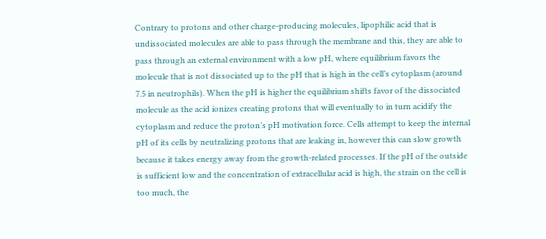Contrary to protons and other charge-producing molecules, lipophilic acid that is undissociated molecules are able to pass through the membrane and this, they are able to pass through an external environment with a low pH, where equilibrium favors the molecule that is not dissociated up to the pH that is high in the cell’s cytoplasm (around 7.5 in neutrophils). When the pH is higher the equilibrium shifts favor of the dissociated molecule as the acid ionizes creating protons that will eventually to in turn acidify the cytoplasm and reduce the proton’s pH motivation force. Cells attempt to keep the internal pH of its cells by neutralizing protons that are leaking in, however this can slow growth because it takes energy away from the growth-related processes. If the pH of the outside is sufficient low and the concentration of extracellular acid is high, the strain on the cell is too much, the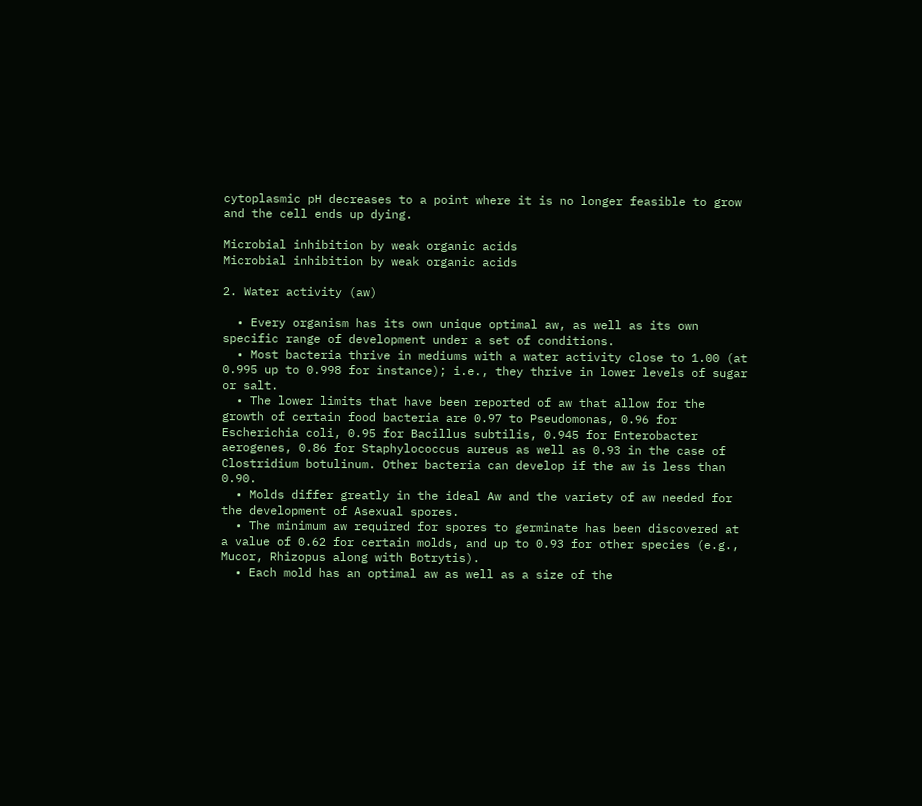cytoplasmic pH decreases to a point where it is no longer feasible to grow and the cell ends up dying.

Microbial inhibition by weak organic acids
Microbial inhibition by weak organic acids

2. Water activity (aw)

  • Every organism has its own unique optimal aw, as well as its own specific range of development under a set of conditions.
  • Most bacteria thrive in mediums with a water activity close to 1.00 (at 0.995 up to 0.998 for instance); i.e., they thrive in lower levels of sugar or salt.
  • The lower limits that have been reported of aw that allow for the growth of certain food bacteria are 0.97 to Pseudomonas, 0.96 for Escherichia coli, 0.95 for Bacillus subtilis, 0.945 for Enterobacter aerogenes, 0.86 for Staphylococcus aureus as well as 0.93 in the case of Clostridium botulinum. Other bacteria can develop if the aw is less than 0.90.
  • Molds differ greatly in the ideal Aw and the variety of aw needed for the development of Asexual spores.
  • The minimum aw required for spores to germinate has been discovered at a value of 0.62 for certain molds, and up to 0.93 for other species (e.g., Mucor, Rhizopus along with Botrytis).
  • Each mold has an optimal aw as well as a size of the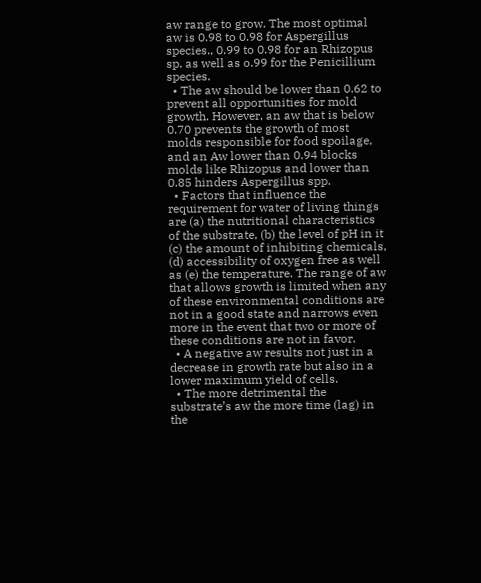aw range to grow. The most optimal aw is 0.98 to 0.98 for Aspergillus species., 0.99 to 0.98 for an Rhizopus sp. as well as o.99 for the Penicillium species.
  • The aw should be lower than 0.62 to prevent all opportunities for mold growth. However, an aw that is below 0.70 prevents the growth of most molds responsible for food spoilage, and an Aw lower than 0.94 blocks molds like Rhizopus and lower than 0.85 hinders Aspergillus spp.
  • Factors that influence the requirement for water of living things are (a) the nutritional characteristics of the substrate, (b) the level of pH in it (c) the amount of inhibiting chemicals, (d) accessibility of oxygen free as well as (e) the temperature. The range of aw that allows growth is limited when any of these environmental conditions are not in a good state and narrows even more in the event that two or more of these conditions are not in favor.
  • A negative aw results not just in a decrease in growth rate but also in a lower maximum yield of cells.
  • The more detrimental the substrate’s aw the more time (lag) in the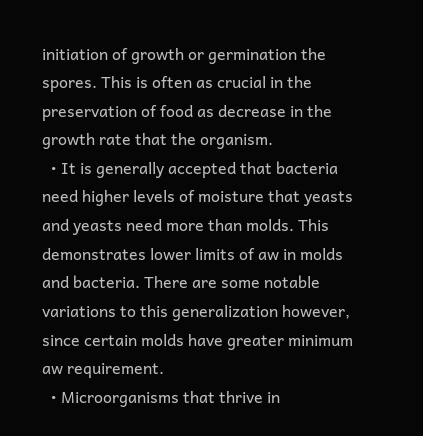initiation of growth or germination the spores. This is often as crucial in the preservation of food as decrease in the growth rate that the organism.
  • It is generally accepted that bacteria need higher levels of moisture that yeasts and yeasts need more than molds. This demonstrates lower limits of aw in molds and bacteria. There are some notable variations to this generalization however, since certain molds have greater minimum aw requirement.
  • Microorganisms that thrive in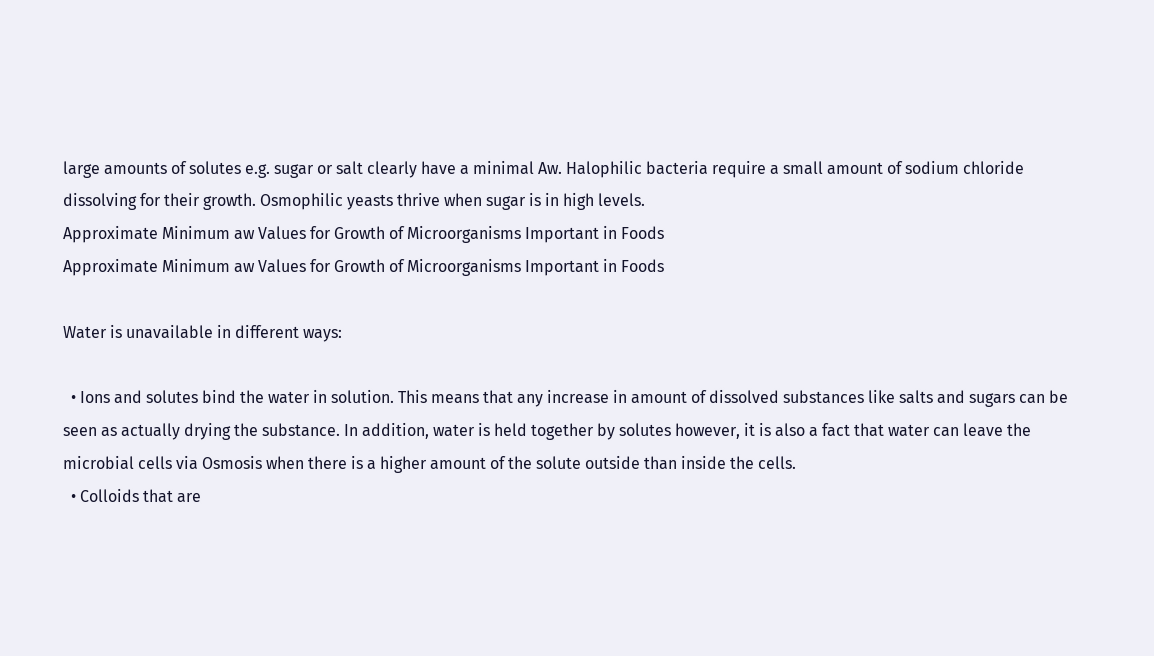large amounts of solutes e.g. sugar or salt clearly have a minimal Aw. Halophilic bacteria require a small amount of sodium chloride dissolving for their growth. Osmophilic yeasts thrive when sugar is in high levels.
Approximate Minimum aw Values for Growth of Microorganisms Important in Foods
Approximate Minimum aw Values for Growth of Microorganisms Important in Foods

Water is unavailable in different ways:

  • Ions and solutes bind the water in solution. This means that any increase in amount of dissolved substances like salts and sugars can be seen as actually drying the substance. In addition, water is held together by solutes however, it is also a fact that water can leave the microbial cells via Osmosis when there is a higher amount of the solute outside than inside the cells.
  • Colloids that are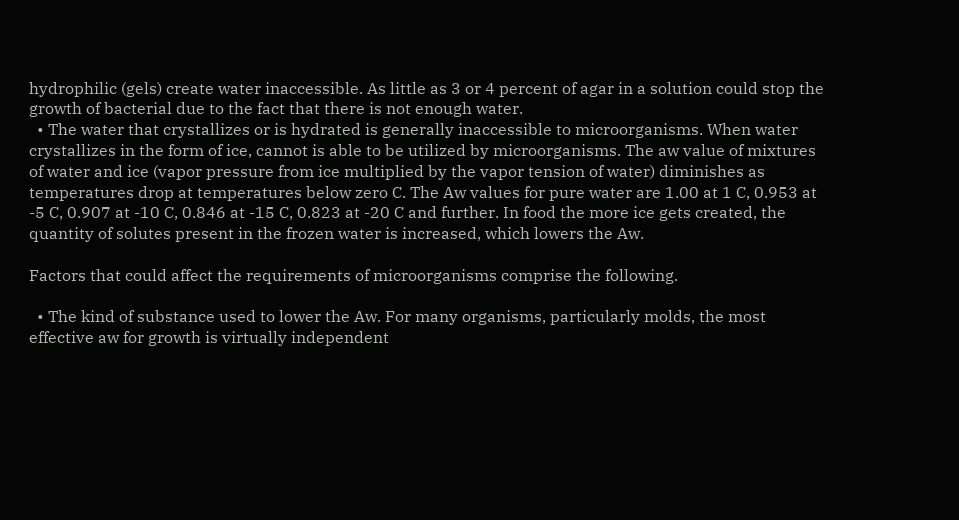hydrophilic (gels) create water inaccessible. As little as 3 or 4 percent of agar in a solution could stop the growth of bacterial due to the fact that there is not enough water.
  • The water that crystallizes or is hydrated is generally inaccessible to microorganisms. When water crystallizes in the form of ice, cannot is able to be utilized by microorganisms. The aw value of mixtures of water and ice (vapor pressure from ice multiplied by the vapor tension of water) diminishes as temperatures drop at temperatures below zero C. The Aw values for pure water are 1.00 at 1 C, 0.953 at -5 C, 0.907 at -10 C, 0.846 at -15 C, 0.823 at -20 C and further. In food the more ice gets created, the quantity of solutes present in the frozen water is increased, which lowers the Aw.

Factors that could affect the requirements of microorganisms comprise the following.

  • The kind of substance used to lower the Aw. For many organisms, particularly molds, the most effective aw for growth is virtually independent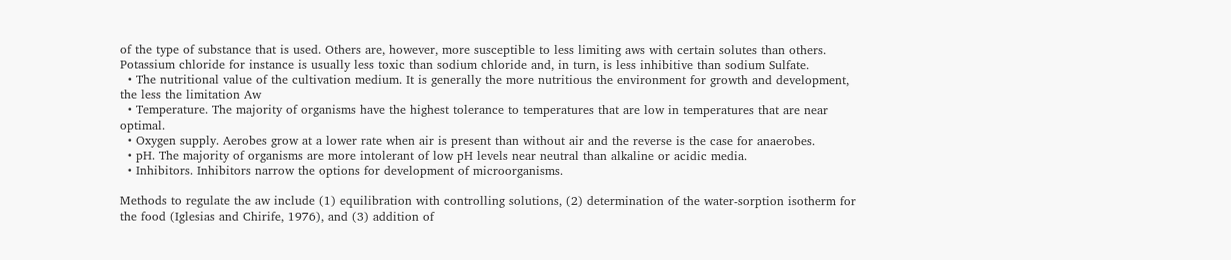of the type of substance that is used. Others are, however, more susceptible to less limiting aws with certain solutes than others. Potassium chloride for instance is usually less toxic than sodium chloride and, in turn, is less inhibitive than sodium Sulfate.
  • The nutritional value of the cultivation medium. It is generally the more nutritious the environment for growth and development, the less the limitation Aw
  • Temperature. The majority of organisms have the highest tolerance to temperatures that are low in temperatures that are near optimal.
  • Oxygen supply. Aerobes grow at a lower rate when air is present than without air and the reverse is the case for anaerobes.
  • pH. The majority of organisms are more intolerant of low pH levels near neutral than alkaline or acidic media.
  • Inhibitors. Inhibitors narrow the options for development of microorganisms.

Methods to regulate the aw include (1) equilibration with controlling solutions, (2) determination of the water-sorption isotherm for the food (Iglesias and Chirife, 1976), and (3) addition of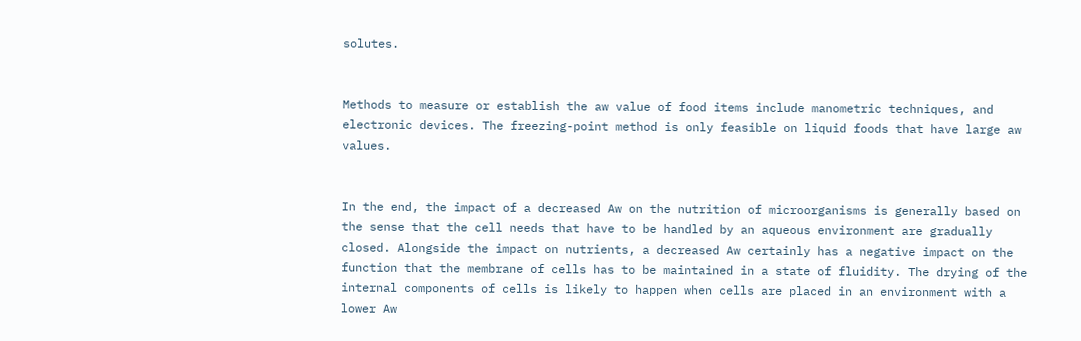solutes.


Methods to measure or establish the aw value of food items include manometric techniques, and electronic devices. The freezing-point method is only feasible on liquid foods that have large aw values.


In the end, the impact of a decreased Aw on the nutrition of microorganisms is generally based on the sense that the cell needs that have to be handled by an aqueous environment are gradually closed. Alongside the impact on nutrients, a decreased Aw certainly has a negative impact on the function that the membrane of cells has to be maintained in a state of fluidity. The drying of the internal components of cells is likely to happen when cells are placed in an environment with a lower Aw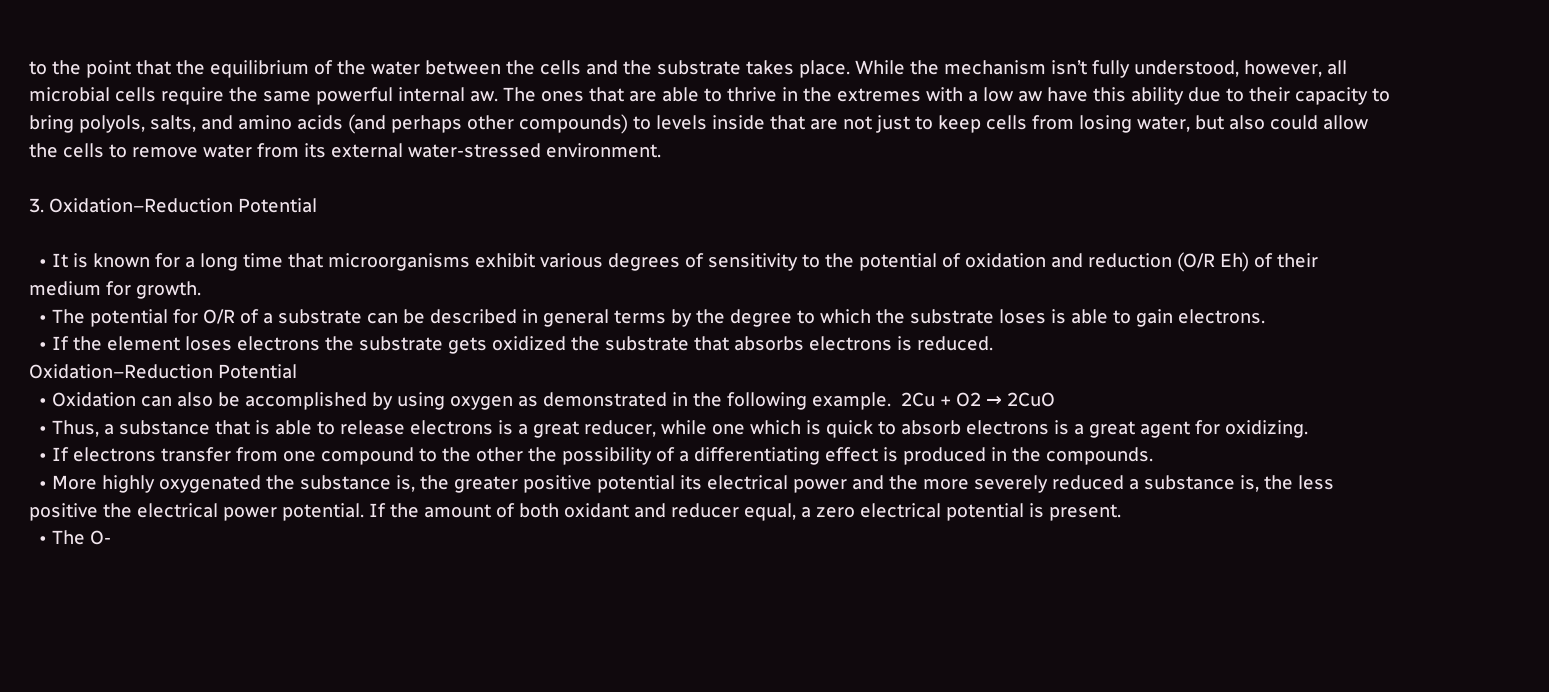to the point that the equilibrium of the water between the cells and the substrate takes place. While the mechanism isn’t fully understood, however, all microbial cells require the same powerful internal aw. The ones that are able to thrive in the extremes with a low aw have this ability due to their capacity to bring polyols, salts, and amino acids (and perhaps other compounds) to levels inside that are not just to keep cells from losing water, but also could allow the cells to remove water from its external water-stressed environment.

3. Oxidation–Reduction Potential

  • It is known for a long time that microorganisms exhibit various degrees of sensitivity to the potential of oxidation and reduction (O/R Eh) of their medium for growth.
  • The potential for O/R of a substrate can be described in general terms by the degree to which the substrate loses is able to gain electrons.
  • If the element loses electrons the substrate gets oxidized the substrate that absorbs electrons is reduced.
Oxidation–Reduction Potential
  • Oxidation can also be accomplished by using oxygen as demonstrated in the following example.  2Cu + O2 → 2CuO
  • Thus, a substance that is able to release electrons is a great reducer, while one which is quick to absorb electrons is a great agent for oxidizing.
  • If electrons transfer from one compound to the other the possibility of a differentiating effect is produced in the compounds.
  • More highly oxygenated the substance is, the greater positive potential its electrical power and the more severely reduced a substance is, the less positive the electrical power potential. If the amount of both oxidant and reducer equal, a zero electrical potential is present.
  • The O-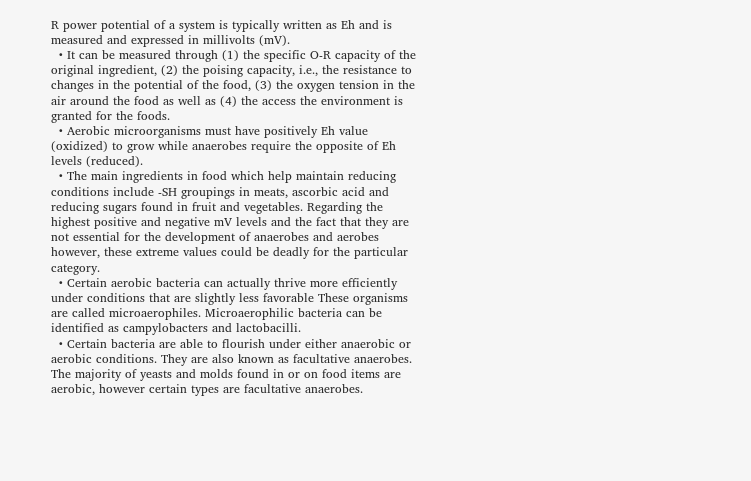R power potential of a system is typically written as Eh and is measured and expressed in millivolts (mV).
  • It can be measured through (1) the specific O-R capacity of the original ingredient, (2) the poising capacity, i.e., the resistance to changes in the potential of the food, (3) the oxygen tension in the air around the food as well as (4) the access the environment is granted for the foods.
  • Aerobic microorganisms must have positively Eh value (oxidized) to grow while anaerobes require the opposite of Eh levels (reduced).
  • The main ingredients in food which help maintain reducing conditions include -SH groupings in meats, ascorbic acid and reducing sugars found in fruit and vegetables. Regarding the highest positive and negative mV levels and the fact that they are not essential for the development of anaerobes and aerobes however, these extreme values could be deadly for the particular category.
  • Certain aerobic bacteria can actually thrive more efficiently under conditions that are slightly less favorable These organisms are called microaerophiles. Microaerophilic bacteria can be identified as campylobacters and lactobacilli.
  • Certain bacteria are able to flourish under either anaerobic or aerobic conditions. They are also known as facultative anaerobes. The majority of yeasts and molds found in or on food items are aerobic, however certain types are facultative anaerobes.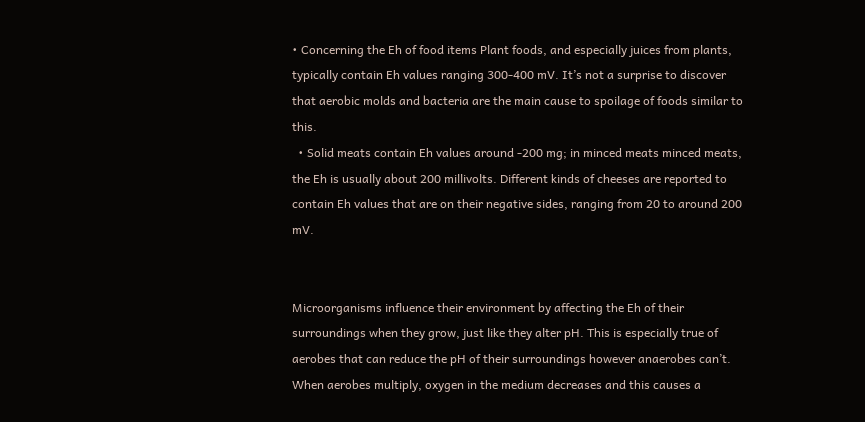• Concerning the Eh of food items Plant foods, and especially juices from plants, typically contain Eh values ranging 300-400 mV. It’s not a surprise to discover that aerobic molds and bacteria are the main cause to spoilage of foods similar to this.
  • Solid meats contain Eh values around -200 mg; in minced meats minced meats, the Eh is usually about 200 millivolts. Different kinds of cheeses are reported to contain Eh values that are on their negative sides, ranging from 20 to around 200 mV.


Microorganisms influence their environment by affecting the Eh of their surroundings when they grow, just like they alter pH. This is especially true of aerobes that can reduce the pH of their surroundings however anaerobes can’t. When aerobes multiply, oxygen in the medium decreases and this causes a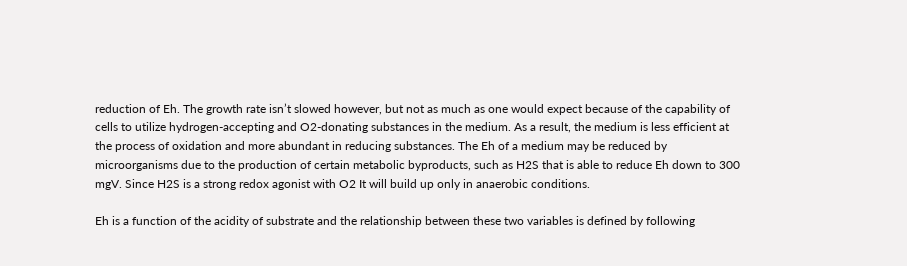reduction of Eh. The growth rate isn’t slowed however, but not as much as one would expect because of the capability of cells to utilize hydrogen-accepting and O2-donating substances in the medium. As a result, the medium is less efficient at the process of oxidation and more abundant in reducing substances. The Eh of a medium may be reduced by microorganisms due to the production of certain metabolic byproducts, such as H2S that is able to reduce Eh down to 300 mgV. Since H2S is a strong redox agonist with O2 It will build up only in anaerobic conditions.

Eh is a function of the acidity of substrate and the relationship between these two variables is defined by following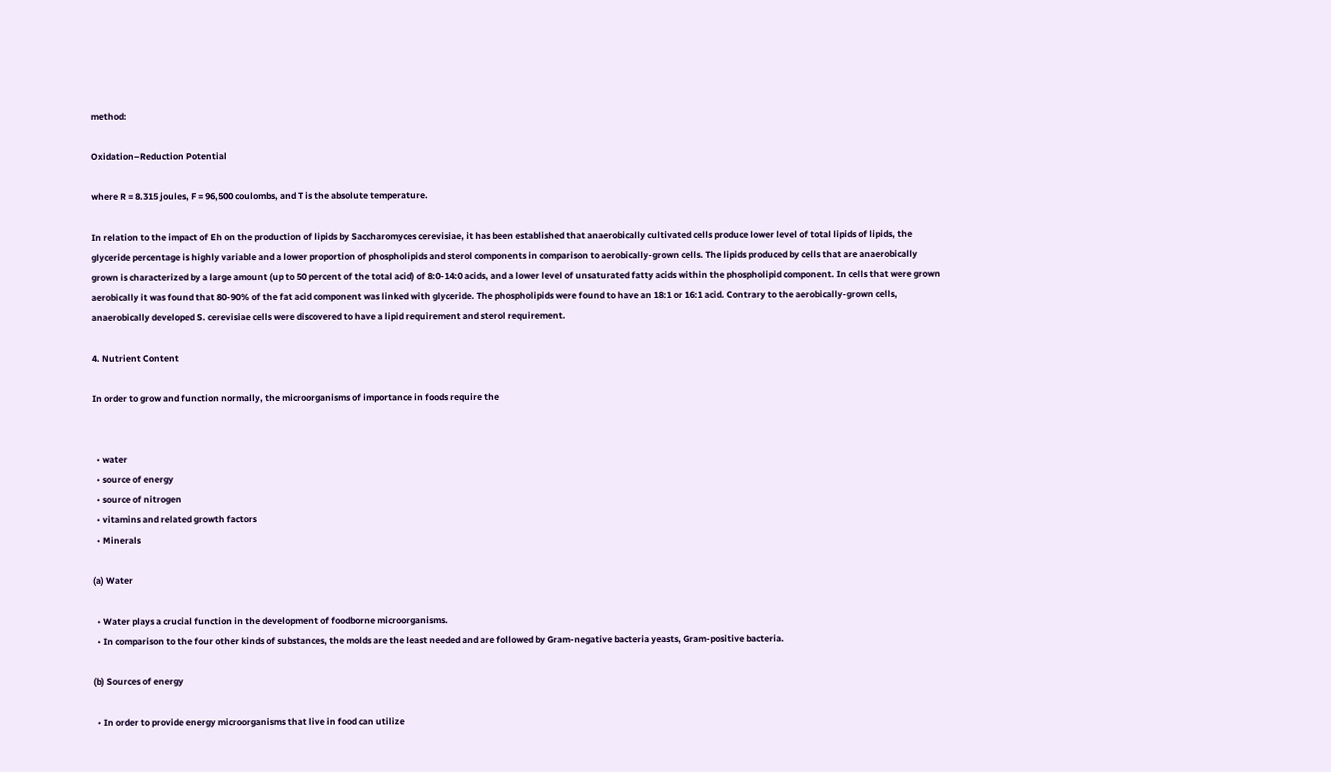method:

Oxidation–Reduction Potential

where R = 8.315 joules, F = 96,500 coulombs, and T is the absolute temperature.

In relation to the impact of Eh on the production of lipids by Saccharomyces cerevisiae, it has been established that anaerobically cultivated cells produce lower level of total lipids of lipids, the glyceride percentage is highly variable and a lower proportion of phospholipids and sterol components in comparison to aerobically-grown cells. The lipids produced by cells that are anaerobically grown is characterized by a large amount (up to 50 percent of the total acid) of 8:0-14:0 acids, and a lower level of unsaturated fatty acids within the phospholipid component. In cells that were grown aerobically it was found that 80-90% of the fat acid component was linked with glyceride. The phospholipids were found to have an 18:1 or 16:1 acid. Contrary to the aerobically-grown cells, anaerobically developed S. cerevisiae cells were discovered to have a lipid requirement and sterol requirement.

4. Nutrient Content

In order to grow and function normally, the microorganisms of importance in foods require the


  • water
  • source of energy
  • source of nitrogen
  • vitamins and related growth factors
  • Minerals

(a) Water

  • Water plays a crucial function in the development of foodborne microorganisms.
  • In comparison to the four other kinds of substances, the molds are the least needed and are followed by Gram-negative bacteria yeasts, Gram-positive bacteria.

(b) Sources of energy

  • In order to provide energy microorganisms that live in food can utilize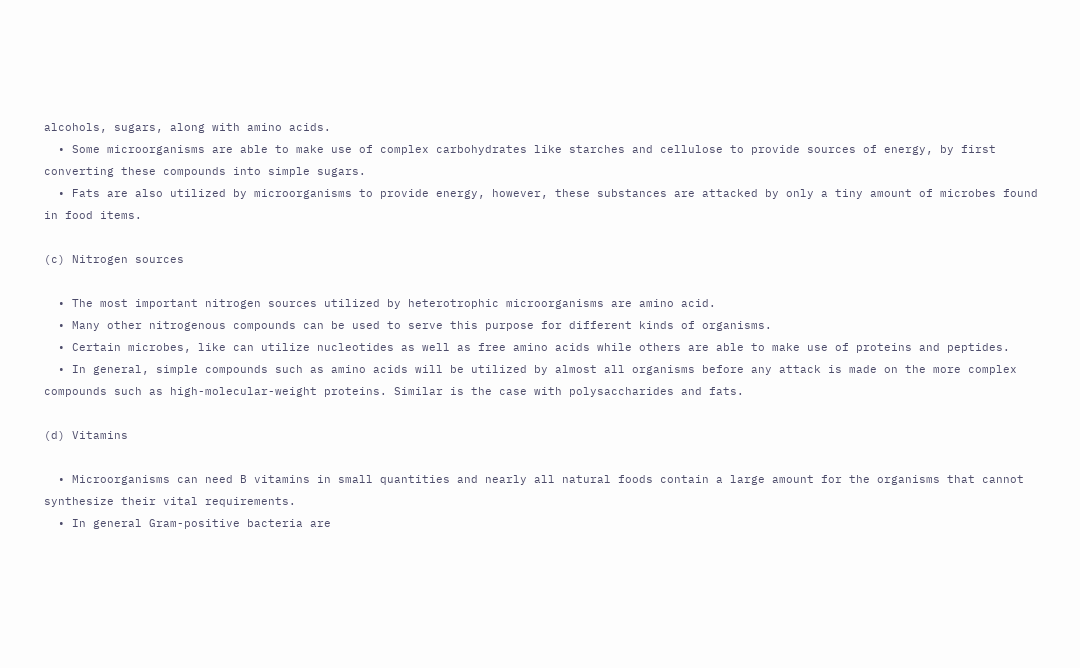alcohols, sugars, along with amino acids.
  • Some microorganisms are able to make use of complex carbohydrates like starches and cellulose to provide sources of energy, by first converting these compounds into simple sugars.
  • Fats are also utilized by microorganisms to provide energy, however, these substances are attacked by only a tiny amount of microbes found in food items.

(c) Nitrogen sources

  • The most important nitrogen sources utilized by heterotrophic microorganisms are amino acid.
  • Many other nitrogenous compounds can be used to serve this purpose for different kinds of organisms.
  • Certain microbes, like can utilize nucleotides as well as free amino acids while others are able to make use of proteins and peptides.
  • In general, simple compounds such as amino acids will be utilized by almost all organisms before any attack is made on the more complex compounds such as high-molecular-weight proteins. Similar is the case with polysaccharides and fats.

(d) Vitamins

  • Microorganisms can need B vitamins in small quantities and nearly all natural foods contain a large amount for the organisms that cannot synthesize their vital requirements.
  • In general Gram-positive bacteria are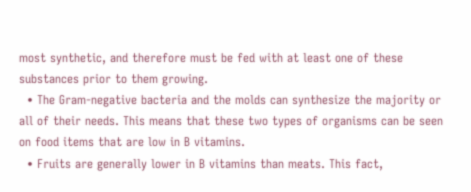most synthetic, and therefore must be fed with at least one of these substances prior to them growing.
  • The Gram-negative bacteria and the molds can synthesize the majority or all of their needs. This means that these two types of organisms can be seen on food items that are low in B vitamins.
  • Fruits are generally lower in B vitamins than meats. This fact,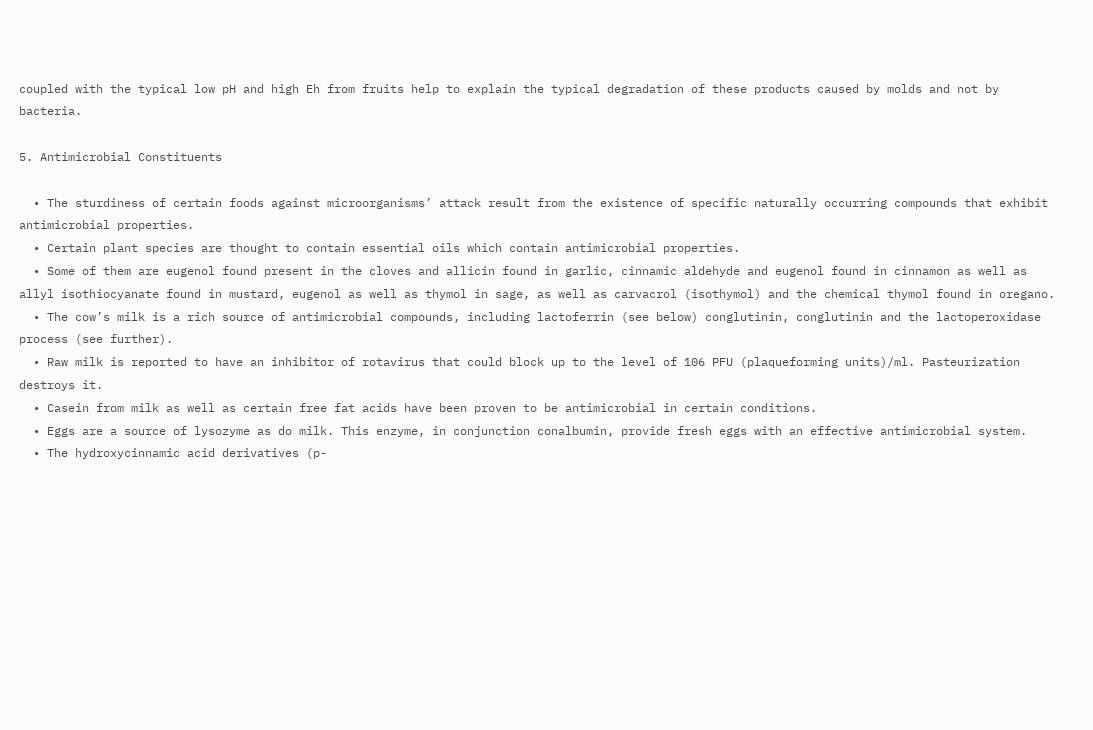coupled with the typical low pH and high Eh from fruits help to explain the typical degradation of these products caused by molds and not by bacteria.

5. Antimicrobial Constituents

  • The sturdiness of certain foods against microorganisms’ attack result from the existence of specific naturally occurring compounds that exhibit antimicrobial properties.
  • Certain plant species are thought to contain essential oils which contain antimicrobial properties.
  • Some of them are eugenol found present in the cloves and allicin found in garlic, cinnamic aldehyde and eugenol found in cinnamon as well as allyl isothiocyanate found in mustard, eugenol as well as thymol in sage, as well as carvacrol (isothymol) and the chemical thymol found in oregano.
  • The cow’s milk is a rich source of antimicrobial compounds, including lactoferrin (see below) conglutinin, conglutinin and the lactoperoxidase process (see further).
  • Raw milk is reported to have an inhibitor of rotavirus that could block up to the level of 106 PFU (plaqueforming units)/ml. Pasteurization destroys it.
  • Casein from milk as well as certain free fat acids have been proven to be antimicrobial in certain conditions.
  • Eggs are a source of lysozyme as do milk. This enzyme, in conjunction conalbumin, provide fresh eggs with an effective antimicrobial system.
  • The hydroxycinnamic acid derivatives (p-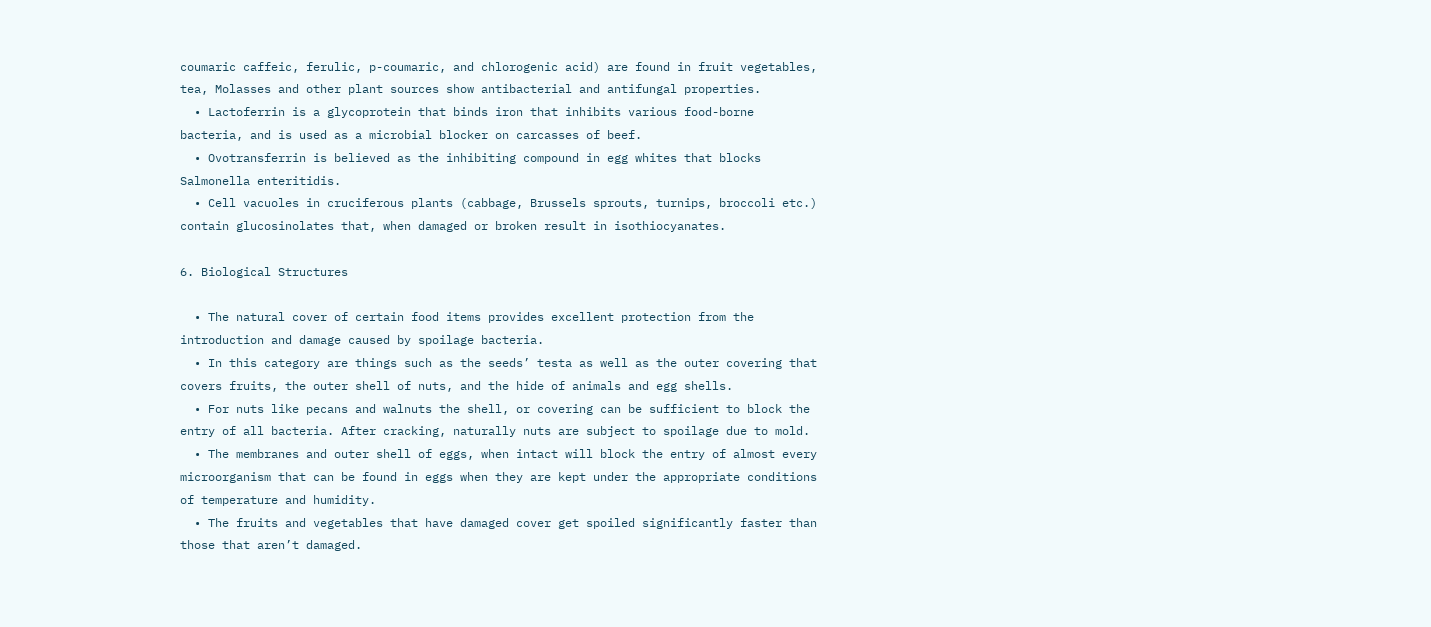coumaric caffeic, ferulic, p-coumaric, and chlorogenic acid) are found in fruit vegetables, tea, Molasses and other plant sources show antibacterial and antifungal properties.
  • Lactoferrin is a glycoprotein that binds iron that inhibits various food-borne bacteria, and is used as a microbial blocker on carcasses of beef.
  • Ovotransferrin is believed as the inhibiting compound in egg whites that blocks Salmonella enteritidis.
  • Cell vacuoles in cruciferous plants (cabbage, Brussels sprouts, turnips, broccoli etc.) contain glucosinolates that, when damaged or broken result in isothiocyanates.

6. Biological Structures

  • The natural cover of certain food items provides excellent protection from the introduction and damage caused by spoilage bacteria.
  • In this category are things such as the seeds’ testa as well as the outer covering that covers fruits, the outer shell of nuts, and the hide of animals and egg shells.
  • For nuts like pecans and walnuts the shell, or covering can be sufficient to block the entry of all bacteria. After cracking, naturally nuts are subject to spoilage due to mold.
  • The membranes and outer shell of eggs, when intact will block the entry of almost every microorganism that can be found in eggs when they are kept under the appropriate conditions of temperature and humidity.
  • The fruits and vegetables that have damaged cover get spoiled significantly faster than those that aren’t damaged.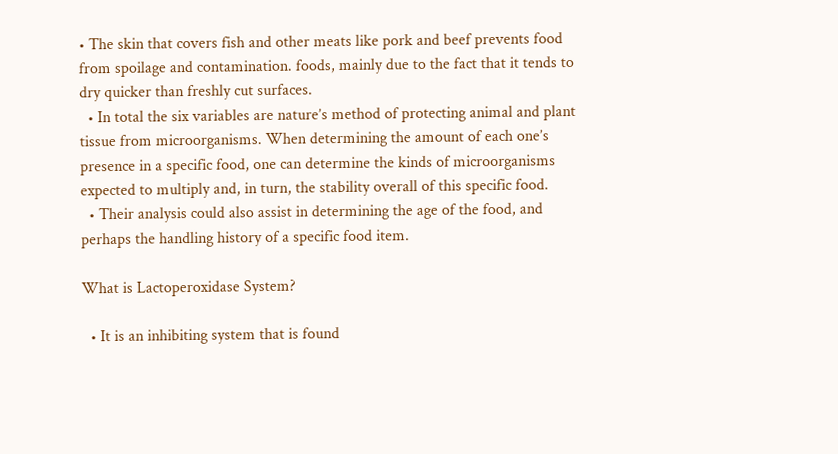• The skin that covers fish and other meats like pork and beef prevents food from spoilage and contamination. foods, mainly due to the fact that it tends to dry quicker than freshly cut surfaces.
  • In total the six variables are nature’s method of protecting animal and plant tissue from microorganisms. When determining the amount of each one’s presence in a specific food, one can determine the kinds of microorganisms expected to multiply and, in turn, the stability overall of this specific food.
  • Their analysis could also assist in determining the age of the food, and perhaps the handling history of a specific food item.

What is Lactoperoxidase System?

  • It is an inhibiting system that is found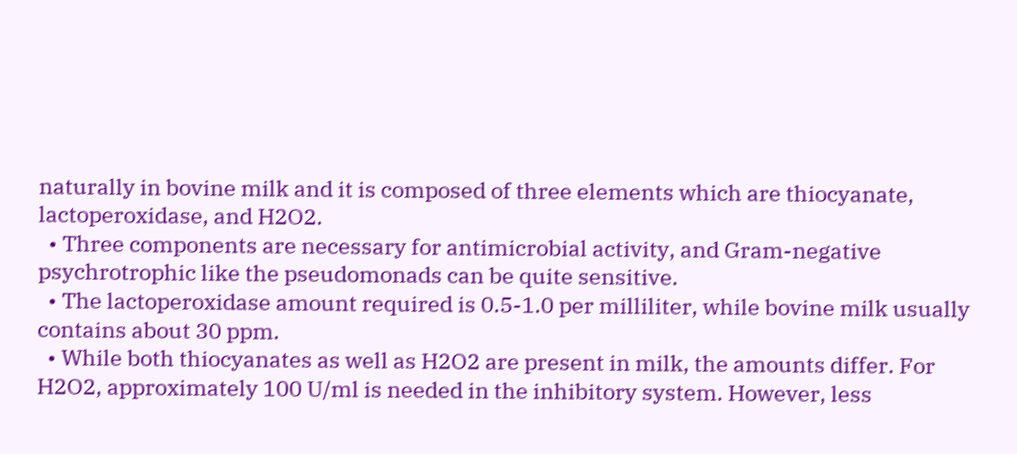naturally in bovine milk and it is composed of three elements which are thiocyanate, lactoperoxidase, and H2O2.
  • Three components are necessary for antimicrobial activity, and Gram-negative psychrotrophic like the pseudomonads can be quite sensitive.
  • The lactoperoxidase amount required is 0.5-1.0 per milliliter, while bovine milk usually contains about 30 ppm.
  • While both thiocyanates as well as H2O2 are present in milk, the amounts differ. For H2O2, approximately 100 U/ml is needed in the inhibitory system. However, less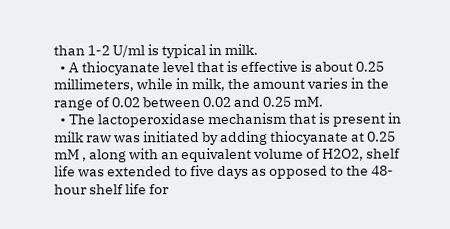than 1-2 U/ml is typical in milk.
  • A thiocyanate level that is effective is about 0.25 millimeters, while in milk, the amount varies in the range of 0.02 between 0.02 and 0.25 mM.
  • The lactoperoxidase mechanism that is present in milk raw was initiated by adding thiocyanate at 0.25 mM , along with an equivalent volume of H2O2, shelf life was extended to five days as opposed to the 48-hour shelf life for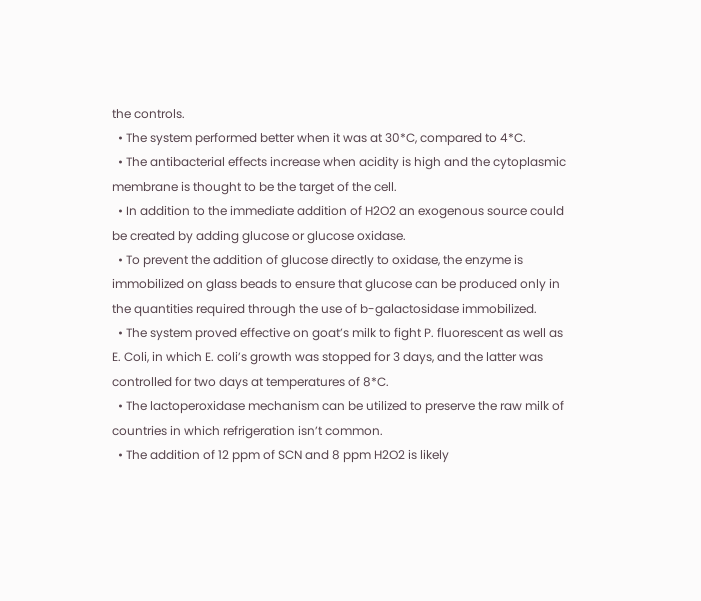the controls.
  • The system performed better when it was at 30*C, compared to 4*C.
  • The antibacterial effects increase when acidity is high and the cytoplasmic membrane is thought to be the target of the cell.
  • In addition to the immediate addition of H2O2 an exogenous source could be created by adding glucose or glucose oxidase.
  • To prevent the addition of glucose directly to oxidase, the enzyme is immobilized on glass beads to ensure that glucose can be produced only in the quantities required through the use of b-galactosidase immobilized.
  • The system proved effective on goat’s milk to fight P. fluorescent as well as E. Coli, in which E. coli’s growth was stopped for 3 days, and the latter was controlled for two days at temperatures of 8*C.
  • The lactoperoxidase mechanism can be utilized to preserve the raw milk of countries in which refrigeration isn’t common.
  • The addition of 12 ppm of SCN and 8 ppm H2O2 is likely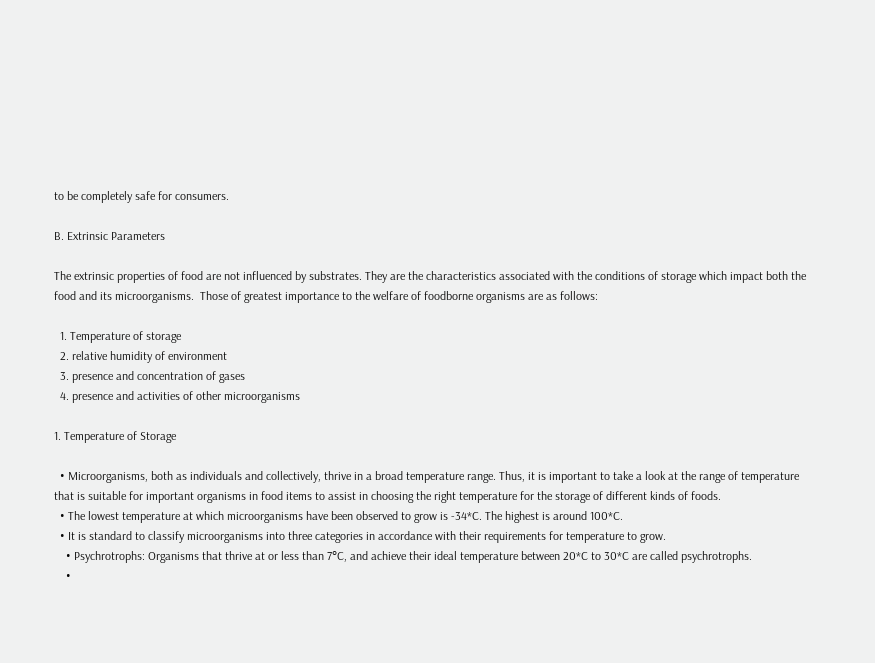to be completely safe for consumers.

B. Extrinsic Parameters

The extrinsic properties of food are not influenced by substrates. They are the characteristics associated with the conditions of storage which impact both the food and its microorganisms.  Those of greatest importance to the welfare of foodborne organisms are as follows:

  1. Temperature of storage
  2. relative humidity of environment
  3. presence and concentration of gases
  4. presence and activities of other microorganisms

1. Temperature of Storage

  • Microorganisms, both as individuals and collectively, thrive in a broad temperature range. Thus, it is important to take a look at the range of temperature that is suitable for important organisms in food items to assist in choosing the right temperature for the storage of different kinds of foods.
  • The lowest temperature at which microorganisms have been observed to grow is -34*C. The highest is around 100*C.
  • It is standard to classify microorganisms into three categories in accordance with their requirements for temperature to grow.
    • Psychrotrophs: Organisms that thrive at or less than 7°C, and achieve their ideal temperature between 20*C to 30*C are called psychrotrophs.
    •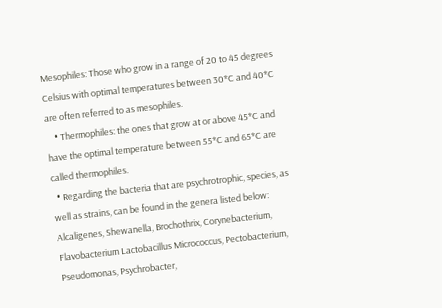Mesophiles: Those who grow in a range of 20 to 45 degrees Celsius with optimal temperatures between 30*C and 40*C are often referred to as mesophiles.
    • Thermophiles: the ones that grow at or above 45*C and have the optimal temperature between 55*C and 65*C are called thermophiles.
  • Regarding the bacteria that are psychrotrophic, species, as well as strains, can be found in the genera listed below: Alcaligenes, Shewanella, Brochothrix, Corynebacterium, Flavobacterium Lactobacillus Micrococcus, Pectobacterium, Pseudomonas, Psychrobacter,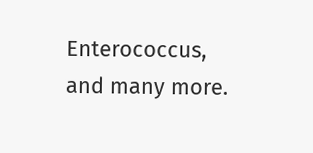Enterococcus, and many more.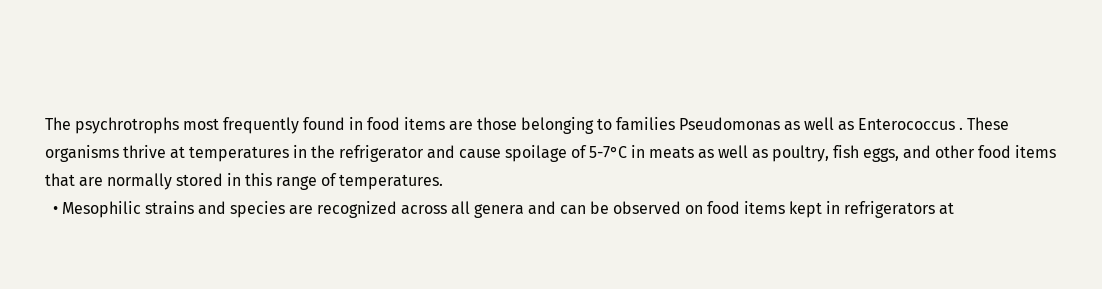The psychrotrophs most frequently found in food items are those belonging to families Pseudomonas as well as Enterococcus . These organisms thrive at temperatures in the refrigerator and cause spoilage of 5-7°C in meats as well as poultry, fish eggs, and other food items that are normally stored in this range of temperatures.
  • Mesophilic strains and species are recognized across all genera and can be observed on food items kept in refrigerators at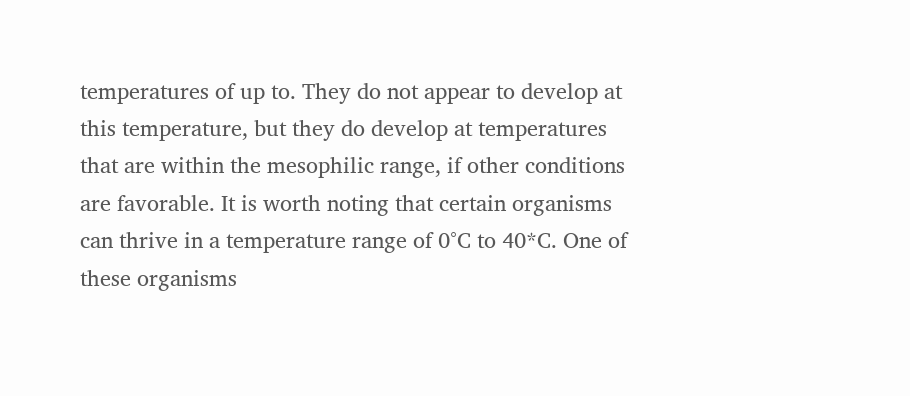temperatures of up to. They do not appear to develop at this temperature, but they do develop at temperatures that are within the mesophilic range, if other conditions are favorable. It is worth noting that certain organisms can thrive in a temperature range of 0°C to 40*C. One of these organisms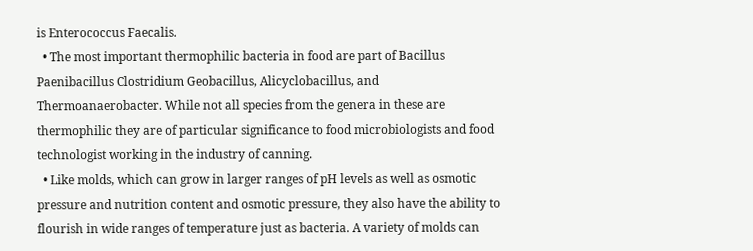is Enterococcus Faecalis.
  • The most important thermophilic bacteria in food are part of Bacillus Paenibacillus Clostridium Geobacillus, Alicyclobacillus, and Thermoanaerobacter. While not all species from the genera in these are thermophilic they are of particular significance to food microbiologists and food technologist working in the industry of canning.
  • Like molds, which can grow in larger ranges of pH levels as well as osmotic pressure and nutrition content and osmotic pressure, they also have the ability to flourish in wide ranges of temperature just as bacteria. A variety of molds can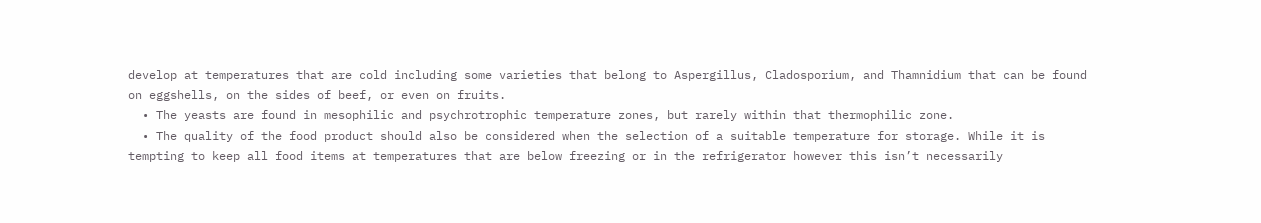develop at temperatures that are cold including some varieties that belong to Aspergillus, Cladosporium, and Thamnidium that can be found on eggshells, on the sides of beef, or even on fruits.
  • The yeasts are found in mesophilic and psychrotrophic temperature zones, but rarely within that thermophilic zone.
  • The quality of the food product should also be considered when the selection of a suitable temperature for storage. While it is tempting to keep all food items at temperatures that are below freezing or in the refrigerator however this isn’t necessarily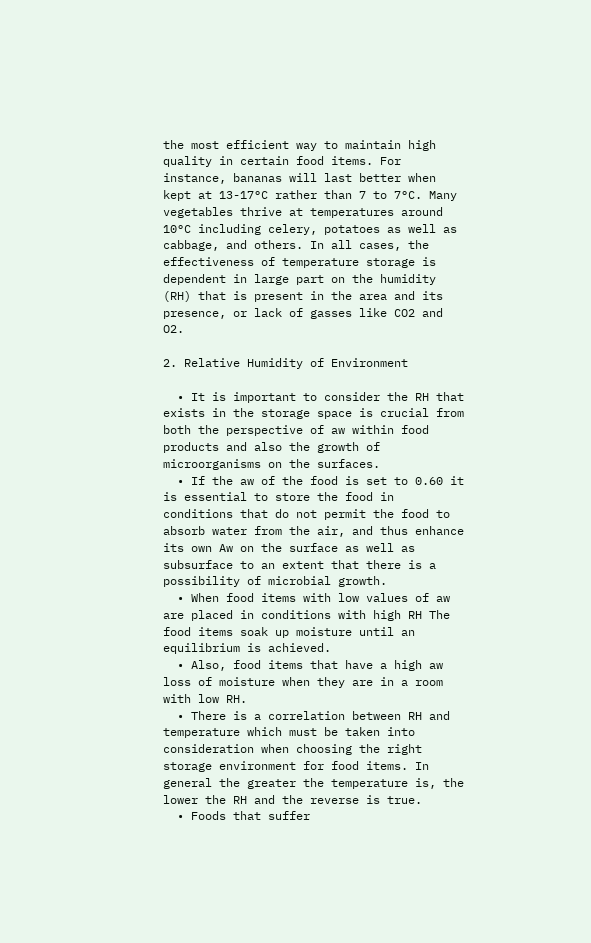the most efficient way to maintain high quality in certain food items. For instance, bananas will last better when kept at 13-17°C rather than 7 to 7°C. Many vegetables thrive at temperatures around 10°C including celery, potatoes as well as cabbage, and others. In all cases, the effectiveness of temperature storage is dependent in large part on the humidity (RH) that is present in the area and its presence, or lack of gasses like CO2 and O2.

2. Relative Humidity of Environment

  • It is important to consider the RH that exists in the storage space is crucial from both the perspective of aw within food products and also the growth of microorganisms on the surfaces.
  • If the aw of the food is set to 0.60 it is essential to store the food in conditions that do not permit the food to absorb water from the air, and thus enhance its own Aw on the surface as well as subsurface to an extent that there is a possibility of microbial growth.
  • When food items with low values of aw are placed in conditions with high RH The food items soak up moisture until an equilibrium is achieved.
  • Also, food items that have a high aw loss of moisture when they are in a room with low RH.
  • There is a correlation between RH and temperature which must be taken into consideration when choosing the right storage environment for food items. In general the greater the temperature is, the lower the RH and the reverse is true.
  • Foods that suffer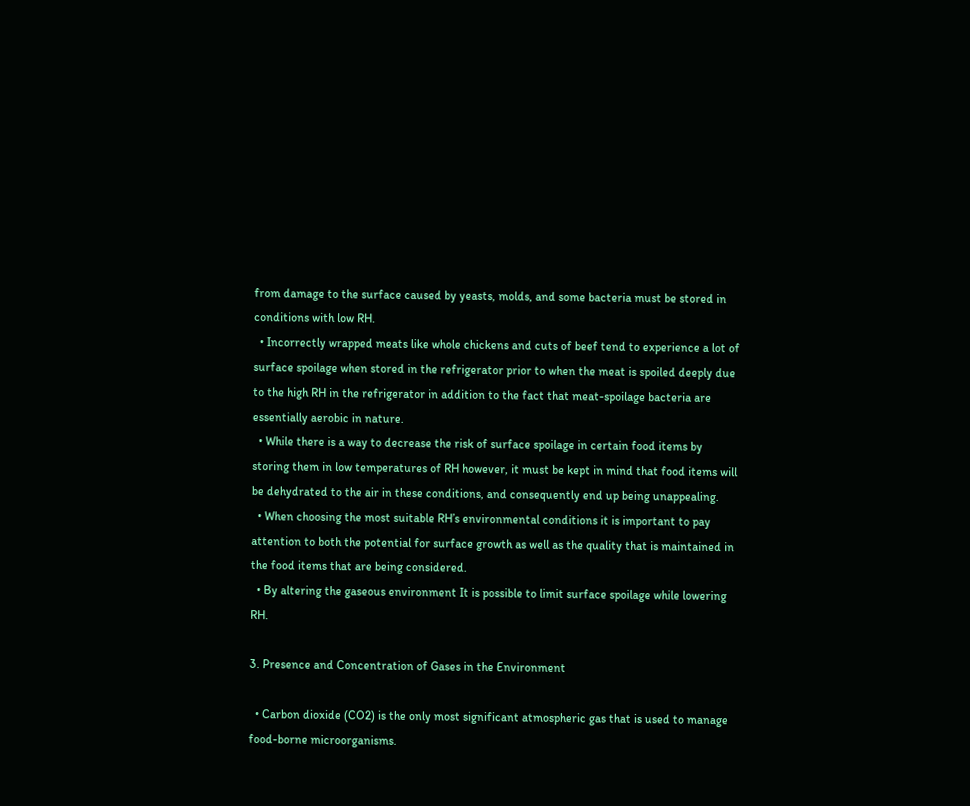from damage to the surface caused by yeasts, molds, and some bacteria must be stored in conditions with low RH.
  • Incorrectly wrapped meats like whole chickens and cuts of beef tend to experience a lot of surface spoilage when stored in the refrigerator prior to when the meat is spoiled deeply due to the high RH in the refrigerator in addition to the fact that meat-spoilage bacteria are essentially aerobic in nature.
  • While there is a way to decrease the risk of surface spoilage in certain food items by storing them in low temperatures of RH however, it must be kept in mind that food items will be dehydrated to the air in these conditions, and consequently end up being unappealing.
  • When choosing the most suitable RH’s environmental conditions it is important to pay attention to both the potential for surface growth as well as the quality that is maintained in the food items that are being considered.
  • By altering the gaseous environment It is possible to limit surface spoilage while lowering RH.

3. Presence and Concentration of Gases in the Environment

  • Carbon dioxide (CO2) is the only most significant atmospheric gas that is used to manage food-borne microorganisms.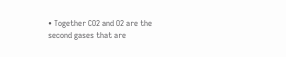• Together CO2 and O2 are the second gases that are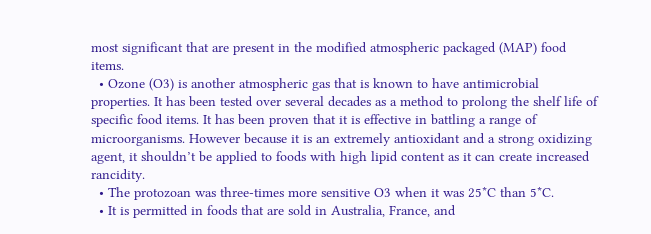most significant that are present in the modified atmospheric packaged (MAP) food items.
  • Ozone (O3) is another atmospheric gas that is known to have antimicrobial properties. It has been tested over several decades as a method to prolong the shelf life of specific food items. It has been proven that it is effective in battling a range of microorganisms. However because it is an extremely antioxidant and a strong oxidizing agent, it shouldn’t be applied to foods with high lipid content as it can create increased rancidity.
  • The protozoan was three-times more sensitive O3 when it was 25*C than 5*C.
  • It is permitted in foods that are sold in Australia, France, and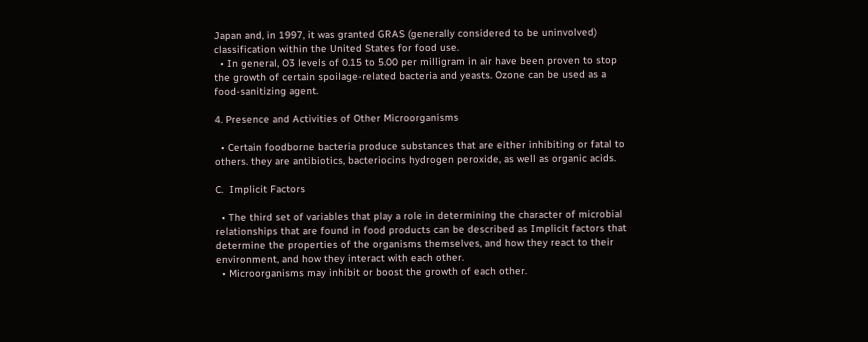Japan and, in 1997, it was granted GRAS (generally considered to be uninvolved) classification within the United States for food use.
  • In general, O3 levels of 0.15 to 5.00 per milligram in air have been proven to stop the growth of certain spoilage-related bacteria and yeasts. Ozone can be used as a food-sanitizing agent.

4. Presence and Activities of Other Microorganisms

  • Certain foodborne bacteria produce substances that are either inhibiting or fatal to others. they are antibiotics, bacteriocins hydrogen peroxide, as well as organic acids.

C.  Implicit Factors

  • The third set of variables that play a role in determining the character of microbial relationships that are found in food products can be described as Implicit factors that determine the properties of the organisms themselves, and how they react to their environment, and how they interact with each other.
  • Microorganisms may inhibit or boost the growth of each other.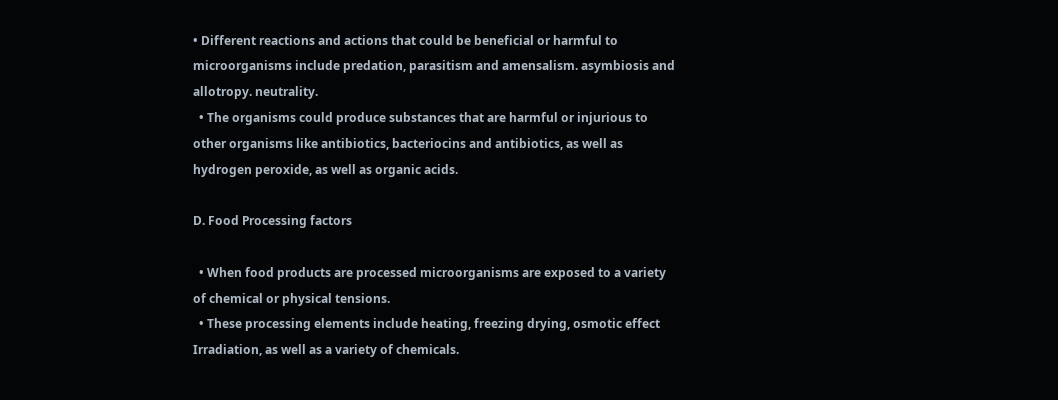• Different reactions and actions that could be beneficial or harmful to microorganisms include predation, parasitism and amensalism. asymbiosis and allotropy. neutrality.
  • The organisms could produce substances that are harmful or injurious to other organisms like antibiotics, bacteriocins and antibiotics, as well as hydrogen peroxide, as well as organic acids.

D. Food Processing factors

  • When food products are processed microorganisms are exposed to a variety of chemical or physical tensions.
  • These processing elements include heating, freezing drying, osmotic effect Irradiation, as well as a variety of chemicals.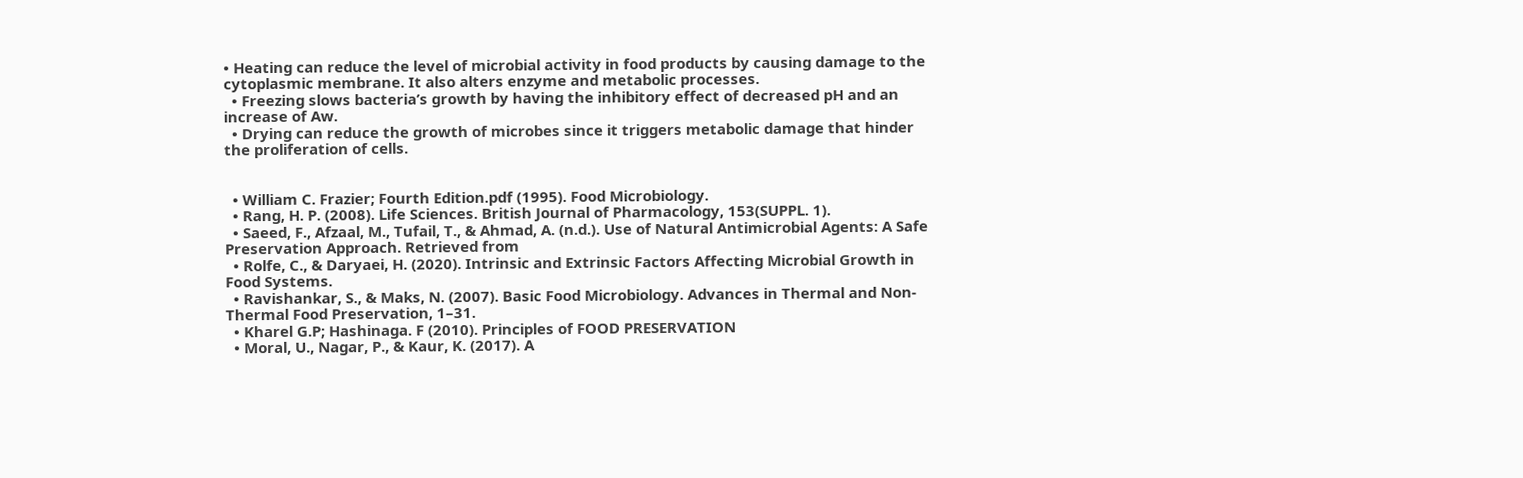• Heating can reduce the level of microbial activity in food products by causing damage to the cytoplasmic membrane. It also alters enzyme and metabolic processes.
  • Freezing slows bacteria’s growth by having the inhibitory effect of decreased pH and an increase of Aw.
  • Drying can reduce the growth of microbes since it triggers metabolic damage that hinder the proliferation of cells.


  • William C. Frazier; Fourth Edition.pdf (1995). Food Microbiology.
  • Rang, H. P. (2008). Life Sciences. British Journal of Pharmacology, 153(SUPPL. 1).
  • Saeed, F., Afzaal, M., Tufail, T., & Ahmad, A. (n.d.). Use of Natural Antimicrobial Agents: A Safe Preservation Approach. Retrieved from
  • Rolfe, C., & Daryaei, H. (2020). Intrinsic and Extrinsic Factors Affecting Microbial Growth in Food Systems.
  • Ravishankar, S., & Maks, N. (2007). Basic Food Microbiology. Advances in Thermal and Non-Thermal Food Preservation, 1–31.
  • Kharel G.P; Hashinaga. F (2010). Principles of FOOD PRESERVATION
  • Moral, U., Nagar, P., & Kaur, K. (2017). A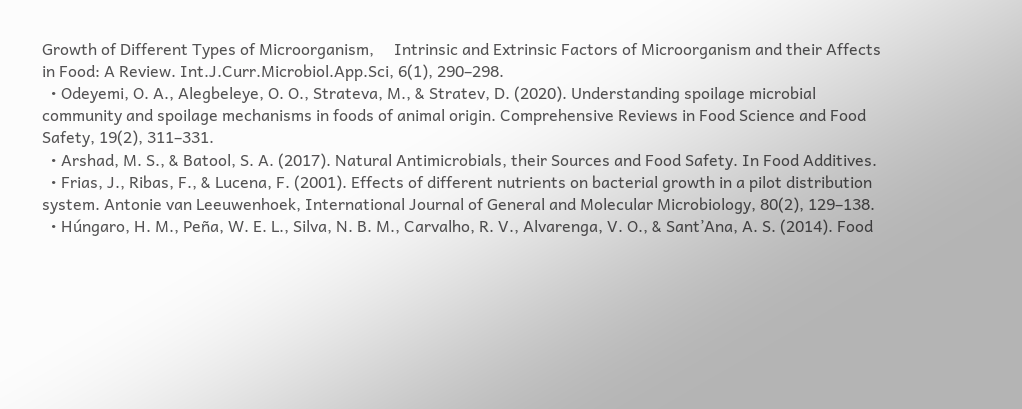Growth of Different Types of Microorganism,     Intrinsic and Extrinsic Factors of Microorganism and their Affects in Food: A Review. Int.J.Curr.Microbiol.App.Sci, 6(1), 290–298.
  • Odeyemi, O. A., Alegbeleye, O. O., Strateva, M., & Stratev, D. (2020). Understanding spoilage microbial community and spoilage mechanisms in foods of animal origin. Comprehensive Reviews in Food Science and Food Safety, 19(2), 311–331.
  • Arshad, M. S., & Batool, S. A. (2017). Natural Antimicrobials, their Sources and Food Safety. In Food Additives.
  • Frias, J., Ribas, F., & Lucena, F. (2001). Effects of different nutrients on bacterial growth in a pilot distribution system. Antonie van Leeuwenhoek, International Journal of General and Molecular Microbiology, 80(2), 129–138.
  • Húngaro, H. M., Peña, W. E. L., Silva, N. B. M., Carvalho, R. V., Alvarenga, V. O., & Sant’Ana, A. S. (2014). Food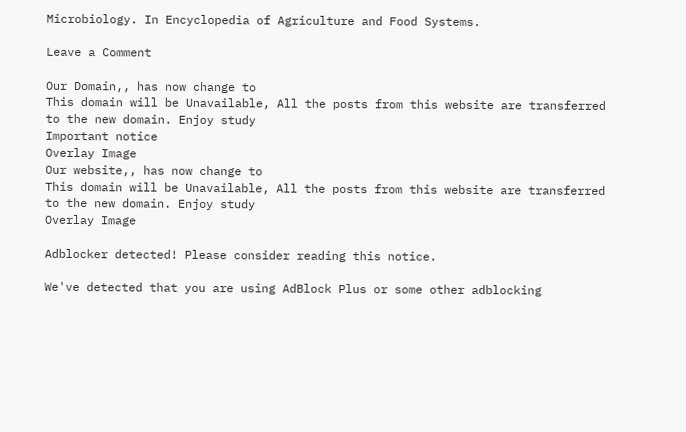Microbiology. In Encyclopedia of Agriculture and Food Systems.

Leave a Comment

Our Domain,, has now change to
This domain will be Unavailable, All the posts from this website are transferred to the new domain. Enjoy study
Important notice
Overlay Image
Our website,, has now change to
This domain will be Unavailable, All the posts from this website are transferred to the new domain. Enjoy study
Overlay Image

Adblocker detected! Please consider reading this notice.

We've detected that you are using AdBlock Plus or some other adblocking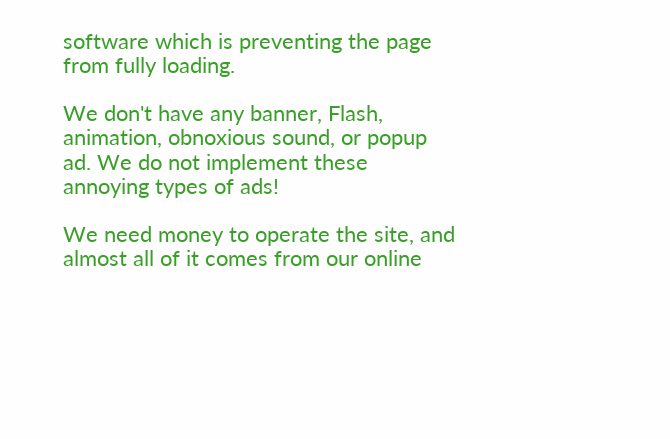software which is preventing the page from fully loading.

We don't have any banner, Flash, animation, obnoxious sound, or popup ad. We do not implement these annoying types of ads!

We need money to operate the site, and almost all of it comes from our online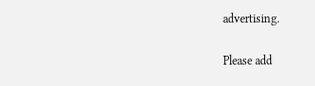advertising.

Please add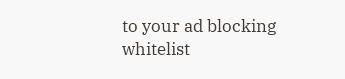to your ad blocking whitelist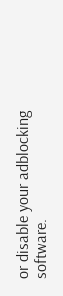or disable your adblocking software.